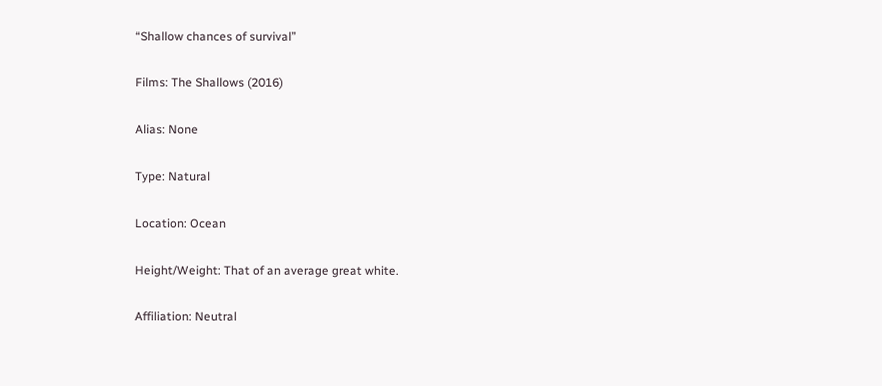“Shallow chances of survival”

Films: The Shallows (2016)

Alias: None

Type: Natural

Location: Ocean

Height/Weight: That of an average great white.

Affiliation: Neutral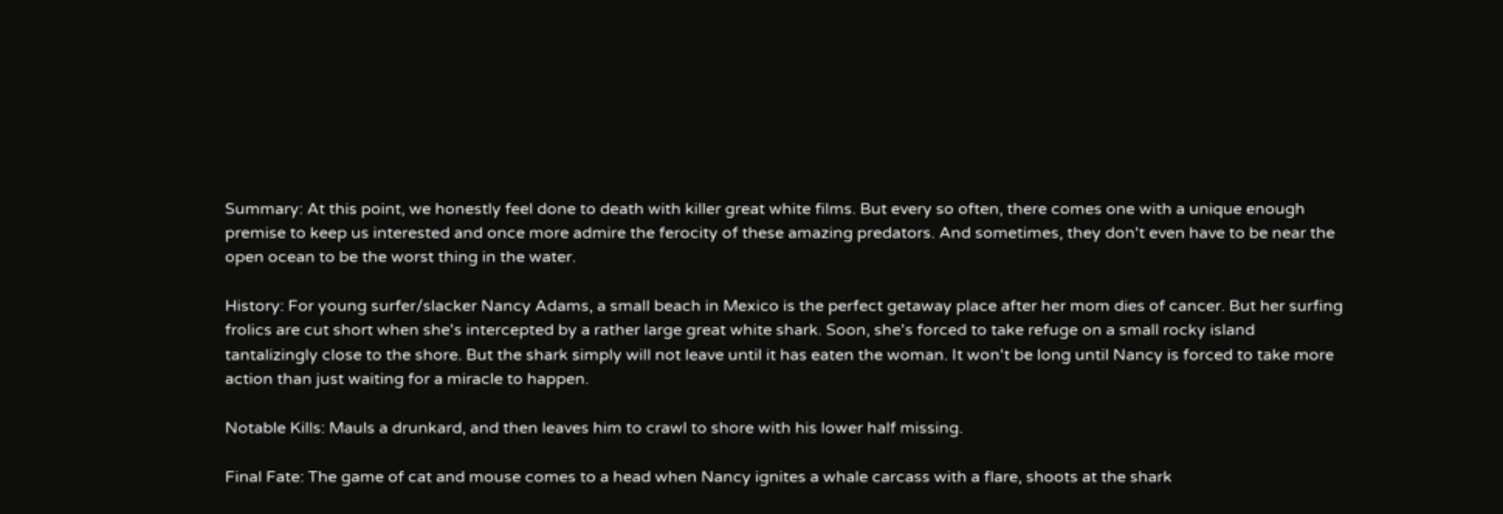Summary: At this point, we honestly feel done to death with killer great white films. But every so often, there comes one with a unique enough premise to keep us interested and once more admire the ferocity of these amazing predators. And sometimes, they don't even have to be near the open ocean to be the worst thing in the water.

History: For young surfer/slacker Nancy Adams, a small beach in Mexico is the perfect getaway place after her mom dies of cancer. But her surfing frolics are cut short when she's intercepted by a rather large great white shark. Soon, she's forced to take refuge on a small rocky island tantalizingly close to the shore. But the shark simply will not leave until it has eaten the woman. It won't be long until Nancy is forced to take more action than just waiting for a miracle to happen.

Notable Kills: Mauls a drunkard, and then leaves him to crawl to shore with his lower half missing.

Final Fate: The game of cat and mouse comes to a head when Nancy ignites a whale carcass with a flare, shoots at the shark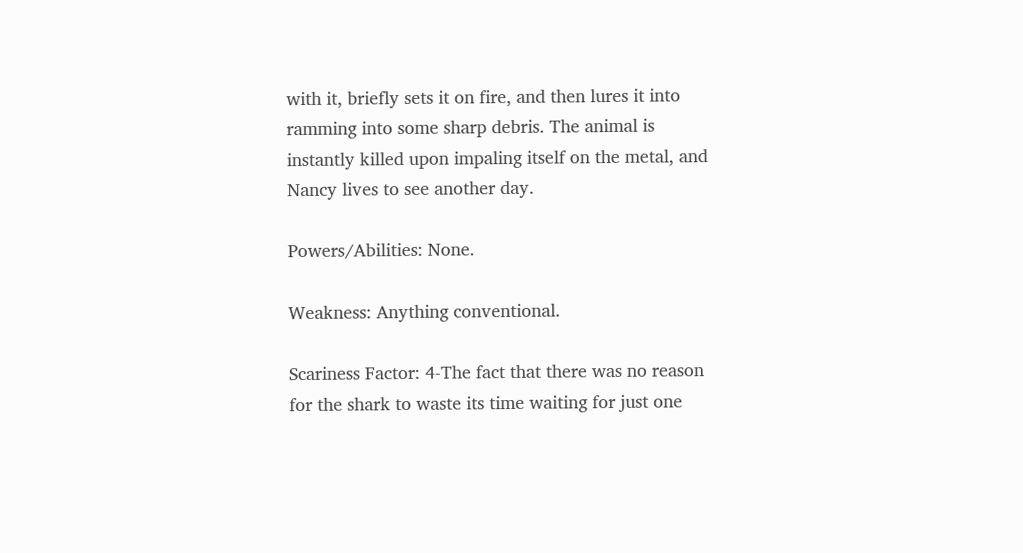with it, briefly sets it on fire, and then lures it into ramming into some sharp debris. The animal is instantly killed upon impaling itself on the metal, and Nancy lives to see another day.

Powers/Abilities: None.

Weakness: Anything conventional.

Scariness Factor: 4-The fact that there was no reason for the shark to waste its time waiting for just one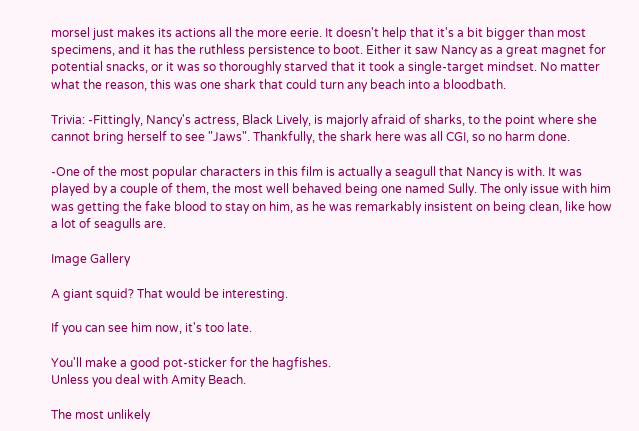morsel just makes its actions all the more eerie. It doesn't help that it's a bit bigger than most specimens, and it has the ruthless persistence to boot. Either it saw Nancy as a great magnet for potential snacks, or it was so thoroughly starved that it took a single-target mindset. No matter what the reason, this was one shark that could turn any beach into a bloodbath.

Trivia: -Fittingly, Nancy's actress, Black Lively, is majorly afraid of sharks, to the point where she cannot bring herself to see "Jaws". Thankfully, the shark here was all CGI, so no harm done.

-One of the most popular characters in this film is actually a seagull that Nancy is with. It was played by a couple of them, the most well behaved being one named Sully. The only issue with him was getting the fake blood to stay on him, as he was remarkably insistent on being clean, like how a lot of seagulls are.

Image Gallery

A giant squid? That would be interesting.

If you can see him now, it's too late.

You'll make a good pot-sticker for the hagfishes.
Unless you deal with Amity Beach.

The most unlikely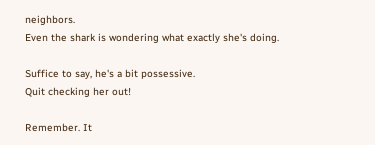neighbors.
Even the shark is wondering what exactly she's doing.

Suffice to say, he's a bit possessive.
Quit checking her out!

Remember. It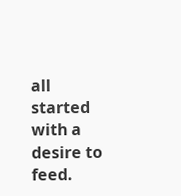all started with a desire to feed.